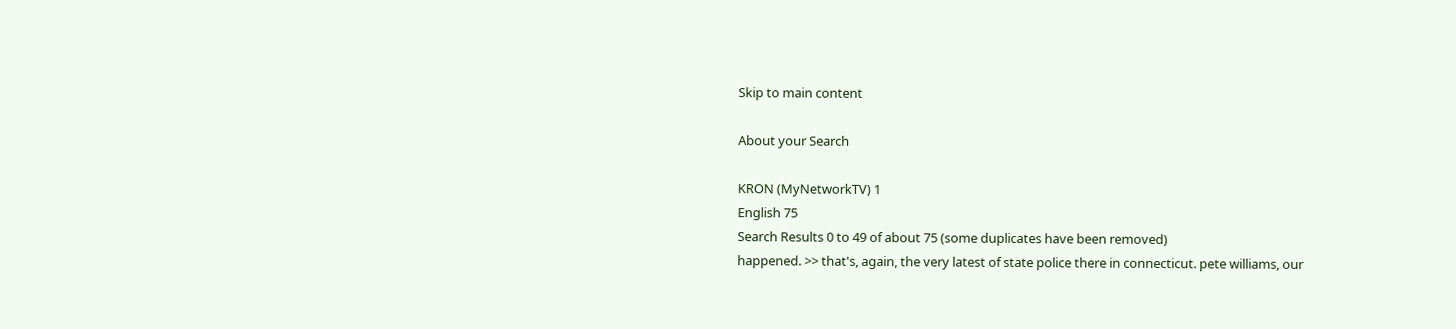Skip to main content

About your Search

KRON (MyNetworkTV) 1
English 75
Search Results 0 to 49 of about 75 (some duplicates have been removed)
happened. >> that's, again, the very latest of state police there in connecticut. pete williams, our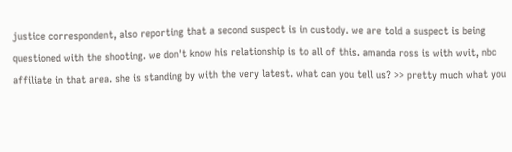justice correspondent, also reporting that a second suspect is in custody. we are told a suspect is being questioned with the shooting. we don't know his relationship is to all of this. amanda ross is with wvit, nbc affiliate in that area. she is standing by with the very latest. what can you tell us? >> pretty much what you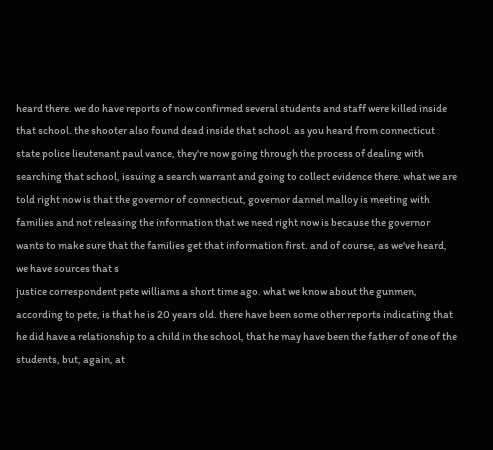heard there. we do have reports of now confirmed several students and staff were killed inside that school. the shooter also found dead inside that school. as you heard from connecticut state police lieutenant paul vance, they're now going through the process of dealing with searching that school, issuing a search warrant and going to collect evidence there. what we are told right now is that the governor of connecticut, governor dannel malloy is meeting with families and not releasing the information that we need right now is because the governor wants to make sure that the families get that information first. and of course, as we've heard, we have sources that s
justice correspondent pete williams a short time ago. what we know about the gunmen, according to pete, is that he is 20 years old. there have been some other reports indicating that he did have a relationship to a child in the school, that he may have been the father of one of the students, but, again, at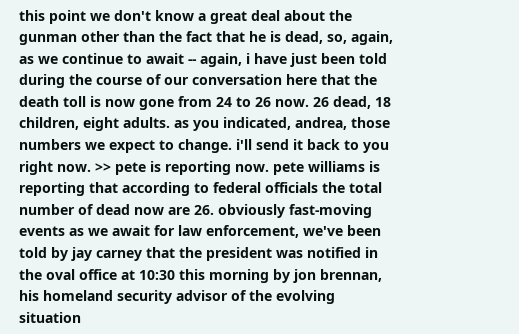this point we don't know a great deal about the gunman other than the fact that he is dead, so, again, as we continue to await -- again, i have just been told during the course of our conversation here that the death toll is now gone from 24 to 26 now. 26 dead, 18 children, eight adults. as you indicated, andrea, those numbers we expect to change. i'll send it back to you right now. >> pete is reporting now. pete williams is reporting that according to federal officials the total number of dead now are 26. obviously fast-moving events as we await for law enforcement, we've been told by jay carney that the president was notified in the oval office at 10:30 this morning by jon brennan, his homeland security advisor of the evolving situation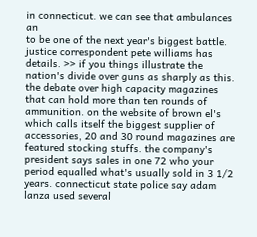in connecticut. we can see that ambulances an
to be one of the next year's biggest battle. justice correspondent pete williams has details. >> if you things illustrate the nation's divide over guns as sharply as this. the debate over high capacity magazines that can hold more than ten rounds of ammunition. on the website of brown el's which calls itself the biggest supplier of accessories, 20 and 30 round magazines are featured stocking stuffs. the company's president says sales in one 72 who your period equalled what's usually sold in 3 1/2 years. connecticut state police say adam lanza used several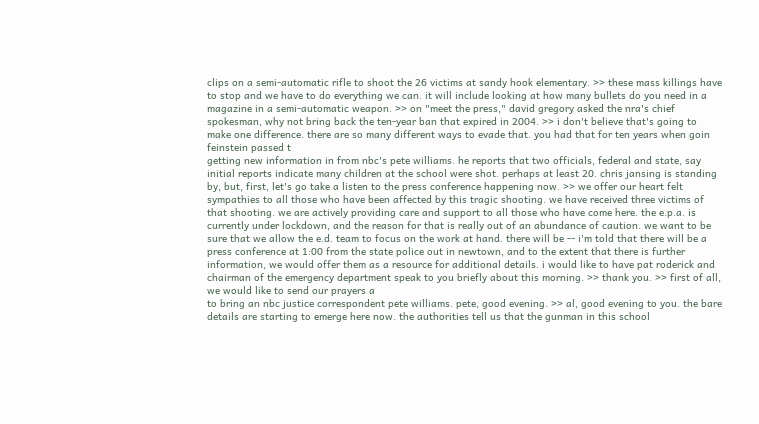clips on a semi-automatic rifle to shoot the 26 victims at sandy hook elementary. >> these mass killings have to stop and we have to do everything we can. it will include looking at how many bullets do you need in a magazine in a semi-automatic weapon. >> on "meet the press," david gregory asked the nra's chief spokesman, why not bring back the ten-year ban that expired in 2004. >> i don't believe that's going to make one difference. there are so many different ways to evade that. you had that for ten years when goin feinstein passed t
getting new information in from nbc's pete williams. he reports that two officials, federal and state, say initial reports indicate many children at the school were shot. perhaps at least 20. chris jansing is standing by, but, first, let's go take a listen to the press conference happening now. >> we offer our heart felt sympathies to all those who have been affected by this tragic shooting. we have received three victims of that shooting. we are actively providing care and support to all those who have come here. the e.p.a. is currently under lockdown, and the reason for that is really out of an abundance of caution. we want to be sure that we allow the e.d. team to focus on the work at hand. there will be -- i'm told that there will be a press conference at 1:00 from the state police out in newtown, and to the extent that there is further information, we would offer them as a resource for additional details. i would like to have pat roderick and chairman of the emergency department speak to you briefly about this morning. >> thank you. >> first of all, we would like to send our prayers a
to bring an nbc justice correspondent pete williams. pete, good evening. >> al, good evening to you. the bare details are starting to emerge here now. the authorities tell us that the gunman in this school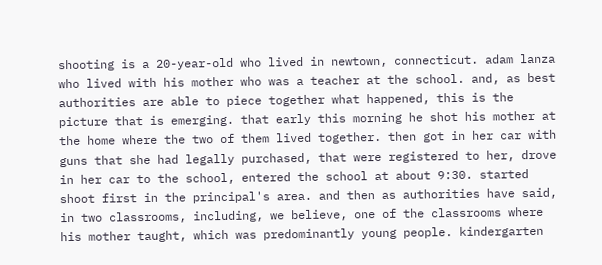shooting is a 20-year-old who lived in newtown, connecticut. adam lanza who lived with his mother who was a teacher at the school. and, as best authorities are able to piece together what happened, this is the picture that is emerging. that early this morning he shot his mother at the home where the two of them lived together. then got in her car with guns that she had legally purchased, that were registered to her, drove in her car to the school, entered the school at about 9:30. started shoot first in the principal's area. and then as authorities have said, in two classrooms, including, we believe, one of the classrooms where his mother taught, which was predominantly young people. kindergarten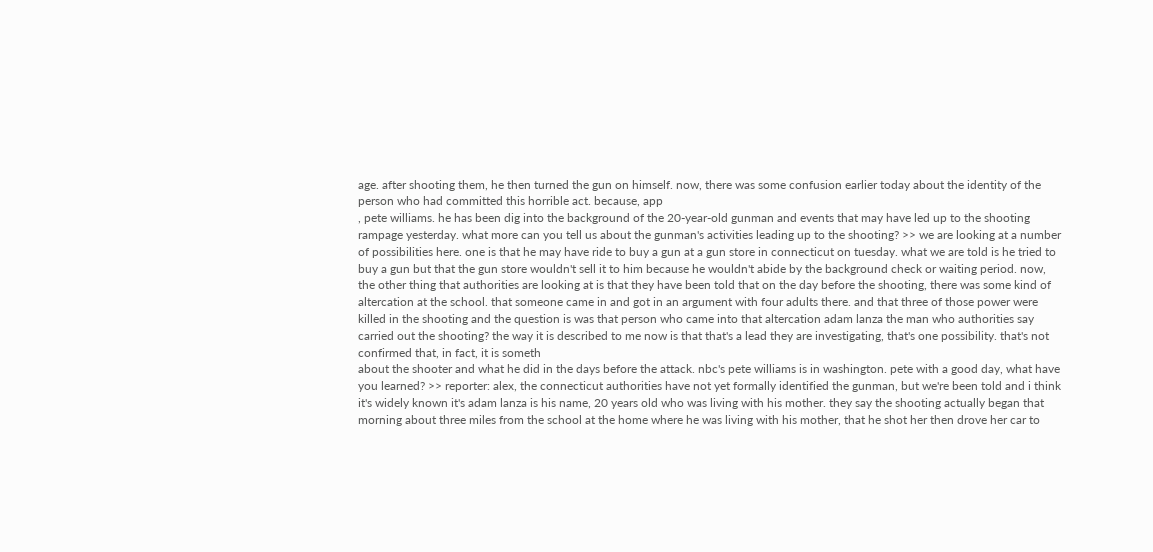age. after shooting them, he then turned the gun on himself. now, there was some confusion earlier today about the identity of the person who had committed this horrible act. because, app
, pete williams. he has been dig into the background of the 20-year-old gunman and events that may have led up to the shooting rampage yesterday. what more can you tell us about the gunman's activities leading up to the shooting? >> we are looking at a number of possibilities here. one is that he may have ride to buy a gun at a gun store in connecticut on tuesday. what we are told is he tried to buy a gun but that the gun store wouldn't sell it to him because he wouldn't abide by the background check or waiting period. now, the other thing that authorities are looking at is that they have been told that on the day before the shooting, there was some kind of altercation at the school. that someone came in and got in an argument with four adults there. and that three of those power were killed in the shooting and the question is was that person who came into that altercation adam lanza the man who authorities say carried out the shooting? the way it is described to me now is that that's a lead they are investigating, that's one possibility. that's not confirmed that, in fact, it is someth
about the shooter and what he did in the days before the attack. nbc's pete williams is in washington. pete with a good day, what have you learned? >> reporter: alex, the connecticut authorities have not yet formally identified the gunman, but we're been told and i think it's widely known it's adam lanza is his name, 20 years old who was living with his mother. they say the shooting actually began that morning about three miles from the school at the home where he was living with his mother, that he shot her then drove her car to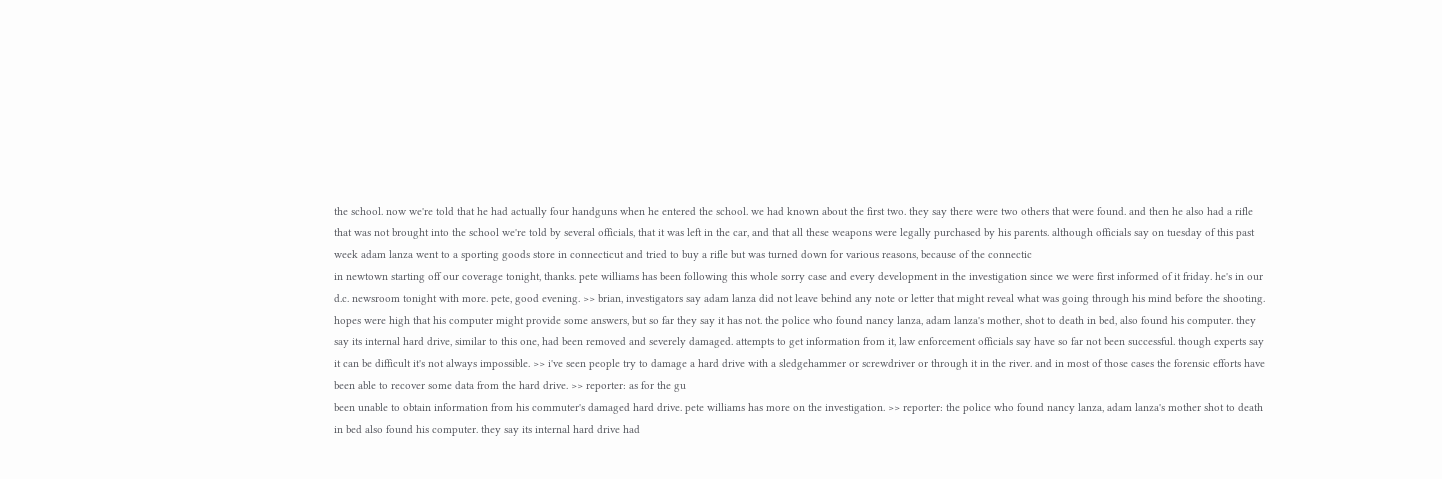the school. now we're told that he had actually four handguns when he entered the school. we had known about the first two. they say there were two others that were found. and then he also had a rifle that was not brought into the school we're told by several officials, that it was left in the car, and that all these weapons were legally purchased by his parents. although officials say on tuesday of this past week adam lanza went to a sporting goods store in connecticut and tried to buy a rifle but was turned down for various reasons, because of the connectic
in newtown starting off our coverage tonight, thanks. pete williams has been following this whole sorry case and every development in the investigation since we were first informed of it friday. he's in our d.c. newsroom tonight with more. pete, good evening. >> brian, investigators say adam lanza did not leave behind any note or letter that might reveal what was going through his mind before the shooting. hopes were high that his computer might provide some answers, but so far they say it has not. the police who found nancy lanza, adam lanza's mother, shot to death in bed, also found his computer. they say its internal hard drive, similar to this one, had been removed and severely damaged. attempts to get information from it, law enforcement officials say have so far not been successful. though experts say it can be difficult it's not always impossible. >> i've seen people try to damage a hard drive with a sledgehammer or screwdriver or through it in the river. and in most of those cases the forensic efforts have been able to recover some data from the hard drive. >> reporter: as for the gu
been unable to obtain information from his commuter's damaged hard drive. pete williams has more on the investigation. >> reporter: the police who found nancy lanza, adam lanza's mother shot to death in bed also found his computer. they say its internal hard drive had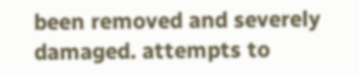been removed and severely damaged. attempts to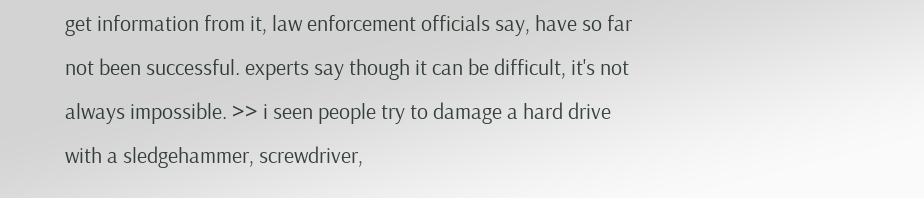get information from it, law enforcement officials say, have so far not been successful. experts say though it can be difficult, it's not always impossible. >> i seen people try to damage a hard drive with a sledgehammer, screwdriver,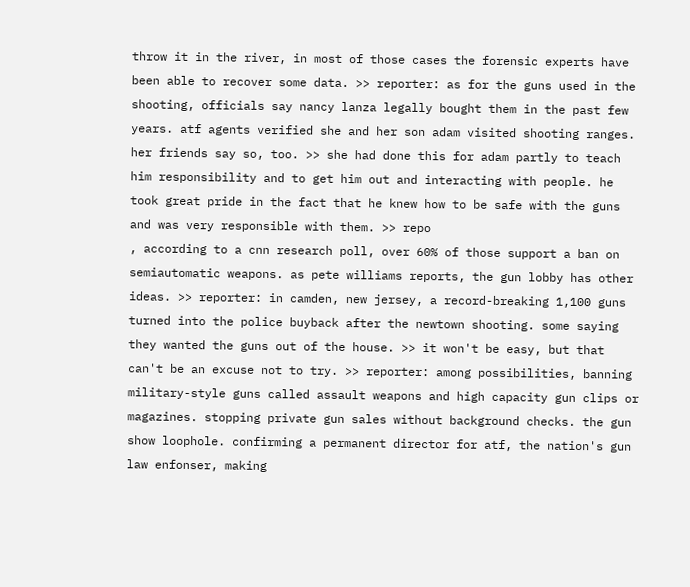throw it in the river, in most of those cases the forensic experts have been able to recover some data. >> reporter: as for the guns used in the shooting, officials say nancy lanza legally bought them in the past few years. atf agents verified she and her son adam visited shooting ranges. her friends say so, too. >> she had done this for adam partly to teach him responsibility and to get him out and interacting with people. he took great pride in the fact that he knew how to be safe with the guns and was very responsible with them. >> repo
, according to a cnn research poll, over 60% of those support a ban on semiautomatic weapons. as pete williams reports, the gun lobby has other ideas. >> reporter: in camden, new jersey, a record-breaking 1,100 guns turned into the police buyback after the newtown shooting. some saying they wanted the guns out of the house. >> it won't be easy, but that can't be an excuse not to try. >> reporter: among possibilities, banning military-style guns called assault weapons and high capacity gun clips or magazines. stopping private gun sales without background checks. the gun show loophole. confirming a permanent director for atf, the nation's gun law enfonser, making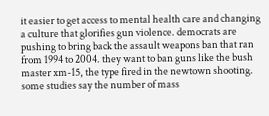it easier to get access to mental health care and changing a culture that glorifies gun violence. democrats are pushing to bring back the assault weapons ban that ran from 1994 to 2004. they want to ban guns like the bush master xm-15, the type fired in the newtown shooting. some studies say the number of mass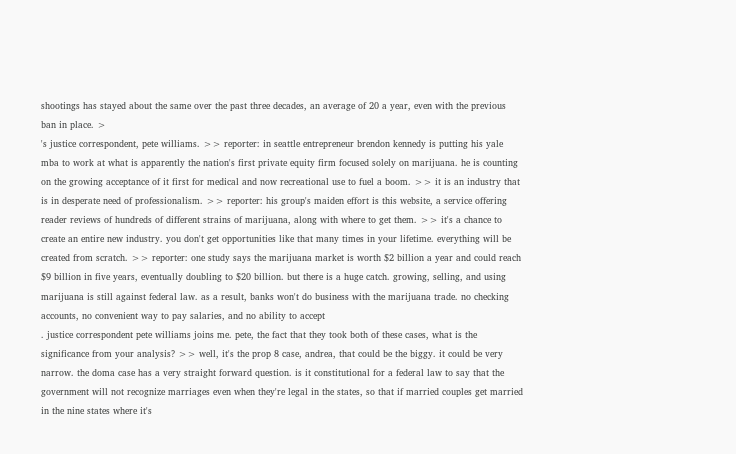shootings has stayed about the same over the past three decades, an average of 20 a year, even with the previous ban in place. >
's justice correspondent, pete williams. >> reporter: in seattle entrepreneur brendon kennedy is putting his yale mba to work at what is apparently the nation's first private equity firm focused solely on marijuana. he is counting on the growing acceptance of it first for medical and now recreational use to fuel a boom. >> it is an industry that is in desperate need of professionalism. >> reporter: his group's maiden effort is this website, a service offering reader reviews of hundreds of different strains of marijuana, along with where to get them. >> it's a chance to create an entire new industry. you don't get opportunities like that many times in your lifetime. everything will be created from scratch. >> reporter: one study says the marijuana market is worth $2 billion a year and could reach $9 billion in five years, eventually doubling to $20 billion. but there is a huge catch. growing, selling, and using marijuana is still against federal law. as a result, banks won't do business with the marijuana trade. no checking accounts, no convenient way to pay salaries, and no ability to accept
. justice correspondent pete williams joins me. pete, the fact that they took both of these cases, what is the significance from your analysis? >> well, it's the prop 8 case, andrea, that could be the biggy. it could be very narrow. the doma case has a very straight forward question. is it constitutional for a federal law to say that the government will not recognize marriages even when they're legal in the states, so that if married couples get married in the nine states where it's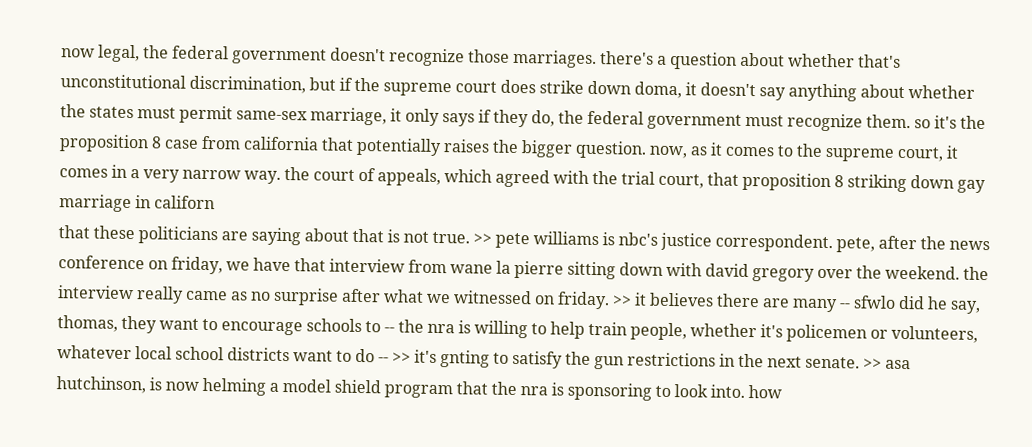now legal, the federal government doesn't recognize those marriages. there's a question about whether that's unconstitutional discrimination, but if the supreme court does strike down doma, it doesn't say anything about whether the states must permit same-sex marriage, it only says if they do, the federal government must recognize them. so it's the proposition 8 case from california that potentially raises the bigger question. now, as it comes to the supreme court, it comes in a very narrow way. the court of appeals, which agreed with the trial court, that proposition 8 striking down gay marriage in californ
that these politicians are saying about that is not true. >> pete williams is nbc's justice correspondent. pete, after the news conference on friday, we have that interview from wane la pierre sitting down with david gregory over the weekend. the interview really came as no surprise after what we witnessed on friday. >> it believes there are many -- sfwlo did he say, thomas, they want to encourage schools to -- the nra is willing to help train people, whether it's policemen or volunteers, whatever local school districts want to do -- >> it's gnting to satisfy the gun restrictions in the next senate. >> asa hutchinson, is now helming a model shield program that the nra is sponsoring to look into. how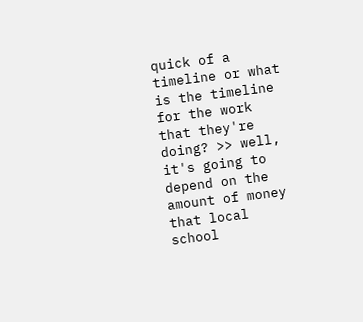quick of a timeline or what is the timeline for the work that they're doing? >> well, it's going to depend on the amount of money that local school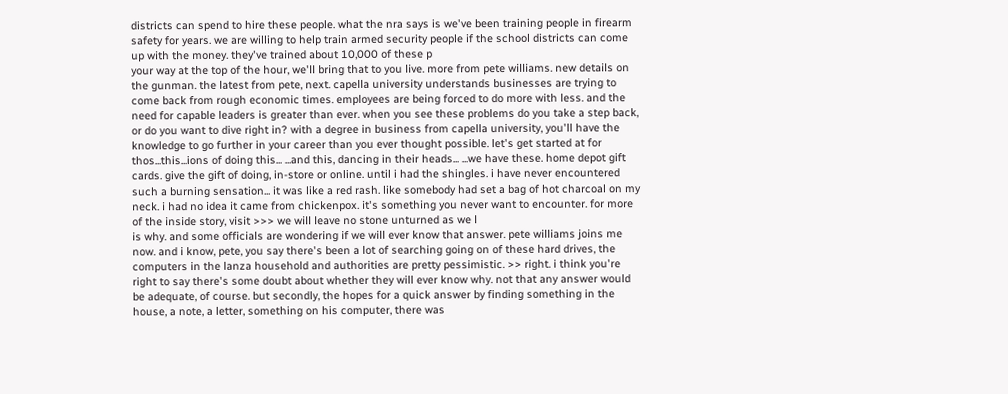districts can spend to hire these people. what the nra says is we've been training people in firearm safety for years. we are willing to help train armed security people if the school districts can come up with the money. they've trained about 10,000 of these p
your way at the top of the hour, we'll bring that to you live. more from pete williams. new details on the gunman. the latest from pete, next. capella university understands businesses are trying to come back from rough economic times. employees are being forced to do more with less. and the need for capable leaders is greater than ever. when you see these problems do you take a step back, or do you want to dive right in? with a degree in business from capella university, you'll have the knowledge to go further in your career than you ever thought possible. let's get started at for thos...this...ions of doing this... ...and this, dancing in their heads... ...we have these. home depot gift cards. give the gift of doing, in-store or online. until i had the shingles. i have never encountered such a burning sensation... it was like a red rash. like somebody had set a bag of hot charcoal on my neck. i had no idea it came from chickenpox. it's something you never want to encounter. for more of the inside story, visit >>> we will leave no stone unturned as we l
is why. and some officials are wondering if we will ever know that answer. pete williams joins me now. and i know, pete, you say there's been a lot of searching going on of these hard drives, the computers in the lanza household and authorities are pretty pessimistic. >> right. i think you're right to say there's some doubt about whether they will ever know why. not that any answer would be adequate, of course. but secondly, the hopes for a quick answer by finding something in the house, a note, a letter, something on his computer, there was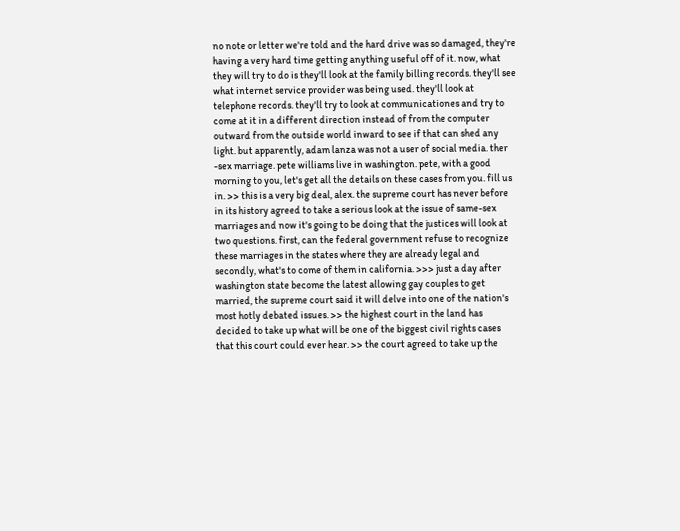no note or letter we're told and the hard drive was so damaged, they're having a very hard time getting anything useful off of it. now, what they will try to do is they'll look at the family billing records. they'll see what internet service provider was being used. they'll look at telephone records. they'll try to look at communicationes and try to come at it in a different direction instead of from the computer outward from the outside world inward to see if that can shed any light. but apparently, adam lanza was not a user of social media. ther
-sex marriage. pete williams live in washington. pete, with a good morning to you, let's get all the details on these cases from you. fill us in. >> this is a very big deal, alex. the supreme court has never before in its history agreed to take a serious look at the issue of same-sex marriages and now it's going to be doing that the justices will look at two questions. first, can the federal government refuse to recognize these marriages in the states where they are already legal and secondly, what's to come of them in california. >>> just a day after washington state become the latest allowing gay couples to get married, the supreme court said it will delve into one of the nation's most hotly debated issues. >> the highest court in the land has decided to take up what will be one of the biggest civil rights cases that this court could ever hear. >> the court agreed to take up the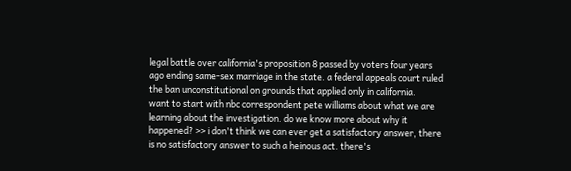legal battle over california's proposition 8 passed by voters four years ago ending same-sex marriage in the state. a federal appeals court ruled the ban unconstitutional on grounds that applied only in california.
want to start with nbc correspondent pete williams about what we are learning about the investigation. do we know more about why it happened? >> i don't think we can ever get a satisfactory answer, there is no satisfactory answer to such a heinous act. there's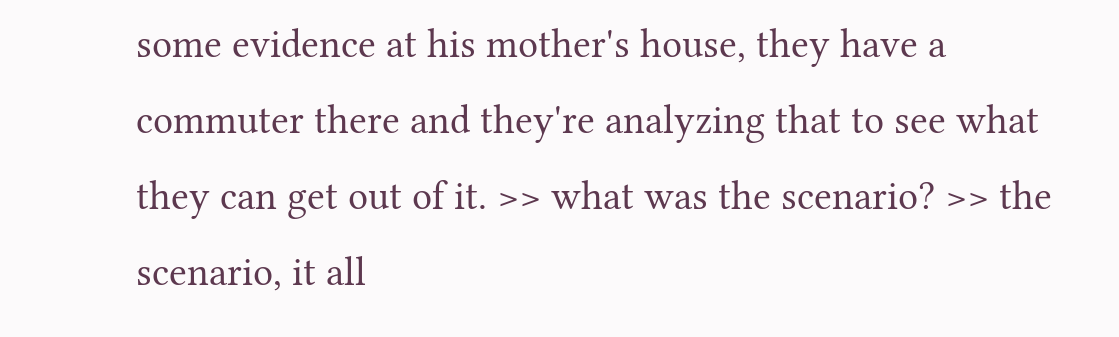some evidence at his mother's house, they have a commuter there and they're analyzing that to see what they can get out of it. >> what was the scenario? >> the scenario, it all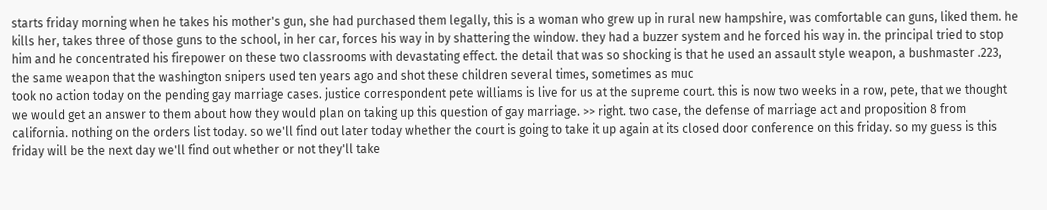starts friday morning when he takes his mother's gun, she had purchased them legally, this is a woman who grew up in rural new hampshire, was comfortable can guns, liked them. he kills her, takes three of those guns to the school, in her car, forces his way in by shattering the window. they had a buzzer system and he forced his way in. the principal tried to stop him and he concentrated his firepower on these two classrooms with devastating effect. the detail that was so shocking is that he used an assault style weapon, a bushmaster .223, the same weapon that the washington snipers used ten years ago and shot these children several times, sometimes as muc
took no action today on the pending gay marriage cases. justice correspondent pete williams is live for us at the supreme court. this is now two weeks in a row, pete, that we thought we would get an answer to them about how they would plan on taking up this question of gay marriage. >> right. two case, the defense of marriage act and proposition 8 from california. nothing on the orders list today. so we'll find out later today whether the court is going to take it up again at its closed door conference on this friday. so my guess is this friday will be the next day we'll find out whether or not they'll take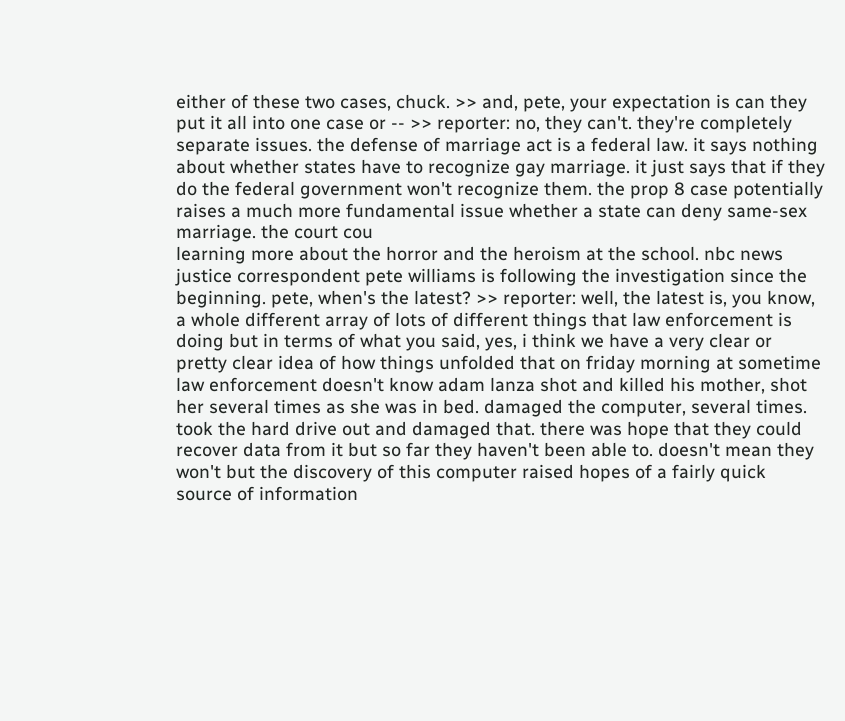either of these two cases, chuck. >> and, pete, your expectation is can they put it all into one case or -- >> reporter: no, they can't. they're completely separate issues. the defense of marriage act is a federal law. it says nothing about whether states have to recognize gay marriage. it just says that if they do the federal government won't recognize them. the prop 8 case potentially raises a much more fundamental issue whether a state can deny same-sex marriage. the court cou
learning more about the horror and the heroism at the school. nbc news justice correspondent pete williams is following the investigation since the beginning. pete, when's the latest? >> reporter: well, the latest is, you know, a whole different array of lots of different things that law enforcement is doing but in terms of what you said, yes, i think we have a very clear or pretty clear idea of how things unfolded that on friday morning at sometime law enforcement doesn't know adam lanza shot and killed his mother, shot her several times as she was in bed. damaged the computer, several times. took the hard drive out and damaged that. there was hope that they could recover data from it but so far they haven't been able to. doesn't mean they won't but the discovery of this computer raised hopes of a fairly quick source of information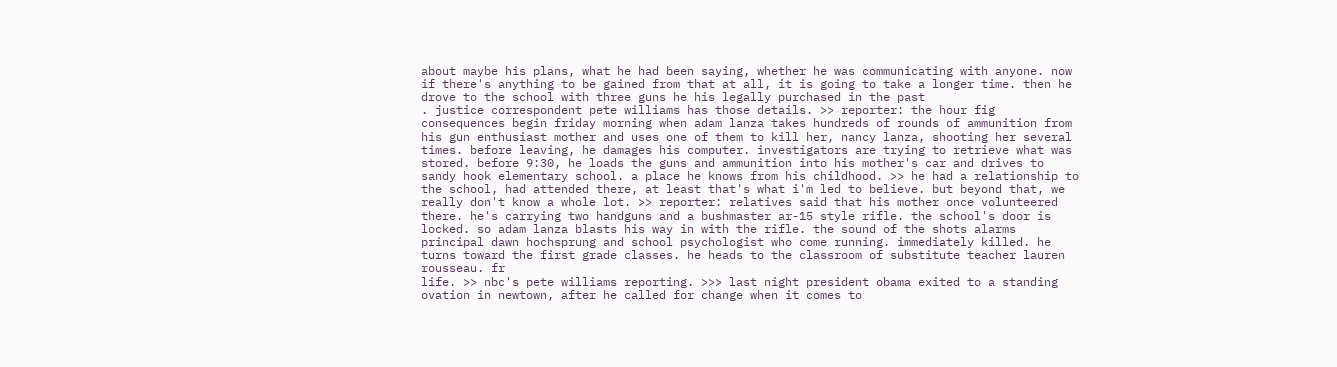about maybe his plans, what he had been saying, whether he was communicating with anyone. now if there's anything to be gained from that at all, it is going to take a longer time. then he drove to the school with three guns he his legally purchased in the past
. justice correspondent pete williams has those details. >> reporter: the hour fig consequences begin friday morning when adam lanza takes hundreds of rounds of ammunition from his gun enthusiast mother and uses one of them to kill her, nancy lanza, shooting her several times. before leaving, he damages his computer. investigators are trying to retrieve what was stored. before 9:30, he loads the guns and ammunition into his mother's car and drives to sandy hook elementary school. a place he knows from his childhood. >> he had a relationship to the school, had attended there, at least that's what i'm led to believe. but beyond that, we really don't know a whole lot. >> reporter: relatives said that his mother once volunteered there. he's carrying two handguns and a bushmaster ar-15 style rifle. the school's door is locked. so adam lanza blasts his way in with the rifle. the sound of the shots alarms principal dawn hochsprung and school psychologist who come running. immediately killed. he turns toward the first grade classes. he heads to the classroom of substitute teacher lauren rousseau. fr
life. >> nbc's pete williams reporting. >>> last night president obama exited to a standing ovation in newtown, after he called for change when it comes to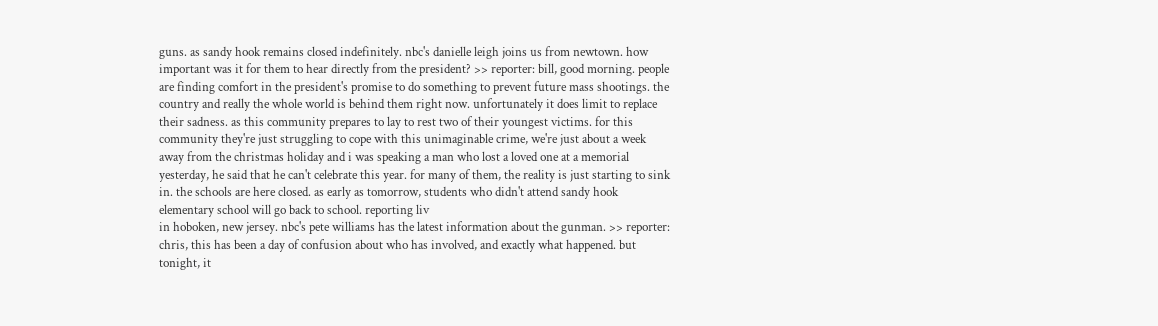guns. as sandy hook remains closed indefinitely. nbc's danielle leigh joins us from newtown. how important was it for them to hear directly from the president? >> reporter: bill, good morning. people are finding comfort in the president's promise to do something to prevent future mass shootings. the country and really the whole world is behind them right now. unfortunately it does limit to replace their sadness. as this community prepares to lay to rest two of their youngest victims. for this community they're just struggling to cope with this unimaginable crime, we're just about a week away from the christmas holiday and i was speaking a man who lost a loved one at a memorial yesterday, he said that he can't celebrate this year. for many of them, the reality is just starting to sink in. the schools are here closed. as early as tomorrow, students who didn't attend sandy hook elementary school will go back to school. reporting liv
in hoboken, new jersey. nbc's pete williams has the latest information about the gunman. >> reporter: chris, this has been a day of confusion about who has involved, and exactly what happened. but tonight, it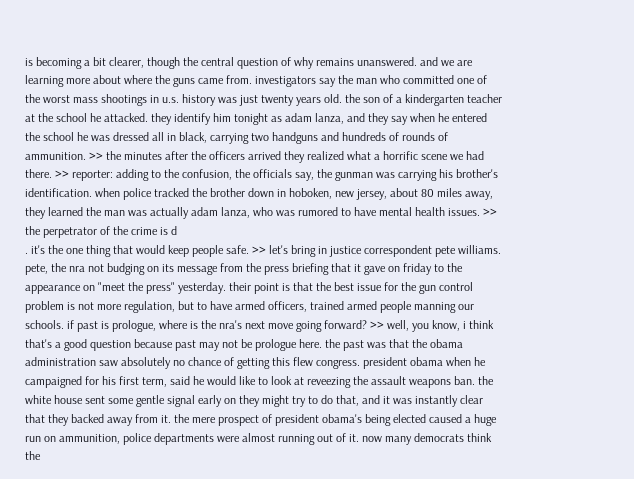is becoming a bit clearer, though the central question of why remains unanswered. and we are learning more about where the guns came from. investigators say the man who committed one of the worst mass shootings in u.s. history was just twenty years old. the son of a kindergarten teacher at the school he attacked. they identify him tonight as adam lanza, and they say when he entered the school he was dressed all in black, carrying two handguns and hundreds of rounds of ammunition. >> the minutes after the officers arrived they realized what a horrific scene we had there. >> reporter: adding to the confusion, the officials say, the gunman was carrying his brother's identification. when police tracked the brother down in hoboken, new jersey, about 80 miles away, they learned the man was actually adam lanza, who was rumored to have mental health issues. >> the perpetrator of the crime is d
. it's the one thing that would keep people safe. >> let's bring in justice correspondent pete williams. pete, the nra not budging on its message from the press briefing that it gave on friday to the appearance on "meet the press" yesterday. their point is that the best issue for the gun control problem is not more regulation, but to have armed officers, trained armed people manning our schools. if past is prologue, where is the nra's next move going forward? >> well, you know, i think that's a good question because past may not be prologue here. the past was that the obama administration saw absolutely no chance of getting this flew congress. president obama when he campaigned for his first term, said he would like to look at reveezing the assault weapons ban. the white house sent some gentle signal early on they might try to do that, and it was instantly clear that they backed away from it. the mere prospect of president obama's being elected caused a huge run on ammunition, police departments were almost running out of it. now many democrats think the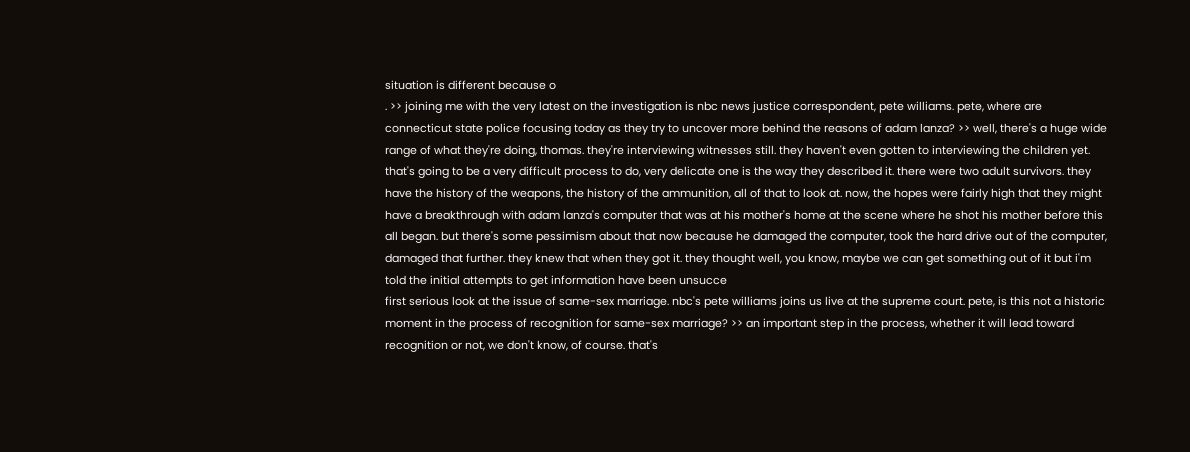situation is different because o
. >> joining me with the very latest on the investigation is nbc news justice correspondent, pete williams. pete, where are connecticut state police focusing today as they try to uncover more behind the reasons of adam lanza? >> well, there's a huge wide range of what they're doing, thomas. they're interviewing witnesses still. they haven't even gotten to interviewing the children yet. that's going to be a very difficult process to do, very delicate one is the way they described it. there were two adult survivors. they have the history of the weapons, the history of the ammunition, all of that to look at. now, the hopes were fairly high that they might have a breakthrough with adam lanza's computer that was at his mother's home at the scene where he shot his mother before this all began. but there's some pessimism about that now because he damaged the computer, took the hard drive out of the computer, damaged that further. they knew that when they got it. they thought well, you know, maybe we can get something out of it but i'm told the initial attempts to get information have been unsucce
first serious look at the issue of same-sex marriage. nbc's pete williams joins us live at the supreme court. pete, is this not a historic moment in the process of recognition for same-sex marriage? >> an important step in the process, whether it will lead toward recognition or not, we don't know, of course. that's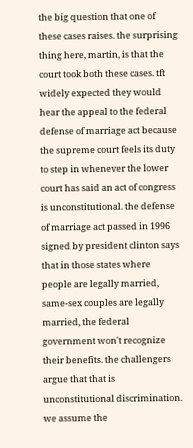the big question that one of these cases raises. the surprising thing here, martin, is that the court took both these cases. tft widely expected they would hear the appeal to the federal defense of marriage act because the supreme court feels its duty to step in whenever the lower court has said an act of congress is unconstitutional. the defense of marriage act passed in 1996 signed by president clinton says that in those states where people are legally married, same-sex couples are legally married, the federal government won't recognize their benefits. the challengers argue that that is unconstitutional discrimination. we assume the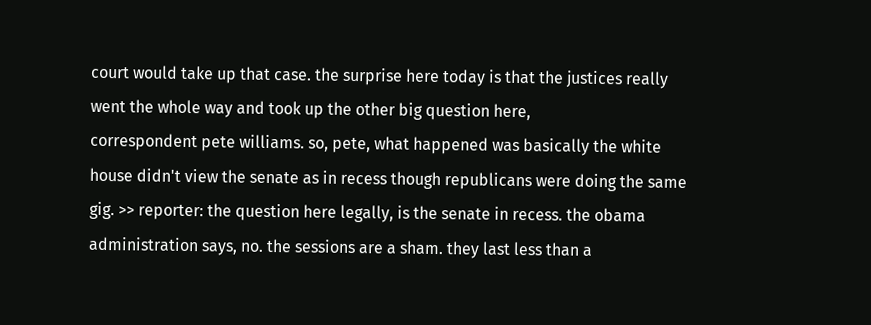court would take up that case. the surprise here today is that the justices really went the whole way and took up the other big question here,
correspondent pete williams. so, pete, what happened was basically the white house didn't view the senate as in recess though republicans were doing the same gig. >> reporter: the question here legally, is the senate in recess. the obama administration says, no. the sessions are a sham. they last less than a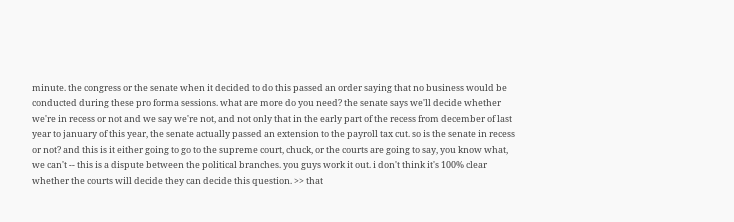minute. the congress or the senate when it decided to do this passed an order saying that no business would be conducted during these pro forma sessions. what are more do you need? the senate says we'll decide whether we're in recess or not and we say we're not, and not only that in the early part of the recess from december of last year to january of this year, the senate actually passed an extension to the payroll tax cut. so is the senate in recess or not? and this is it either going to go to the supreme court, chuck, or the courts are going to say, you know what, we can't -- this is a dispute between the political branches. you guys work it out. i don't think it's 100% clear whether the courts will decide they can decide this question. >> that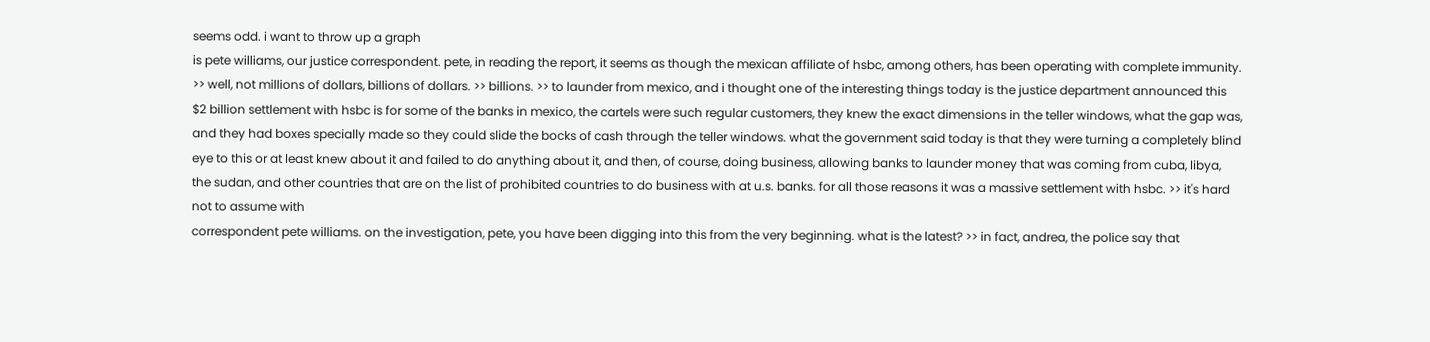seems odd. i want to throw up a graph
is pete williams, our justice correspondent. pete, in reading the report, it seems as though the mexican affiliate of hsbc, among others, has been operating with complete immunity. >> well, not millions of dollars, billions of dollars. >> billions. >> to launder from mexico, and i thought one of the interesting things today is the justice department announced this $2 billion settlement with hsbc is for some of the banks in mexico, the cartels were such regular customers, they knew the exact dimensions in the teller windows, what the gap was, and they had boxes specially made so they could slide the bocks of cash through the teller windows. what the government said today is that they were turning a completely blind eye to this or at least knew about it and failed to do anything about it, and then, of course, doing business, allowing banks to launder money that was coming from cuba, libya, the sudan, and other countries that are on the list of prohibited countries to do business with at u.s. banks. for all those reasons it was a massive settlement with hsbc. >> it's hard not to assume with
correspondent pete williams. on the investigation, pete, you have been digging into this from the very beginning. what is the latest? >> in fact, andrea, the police say that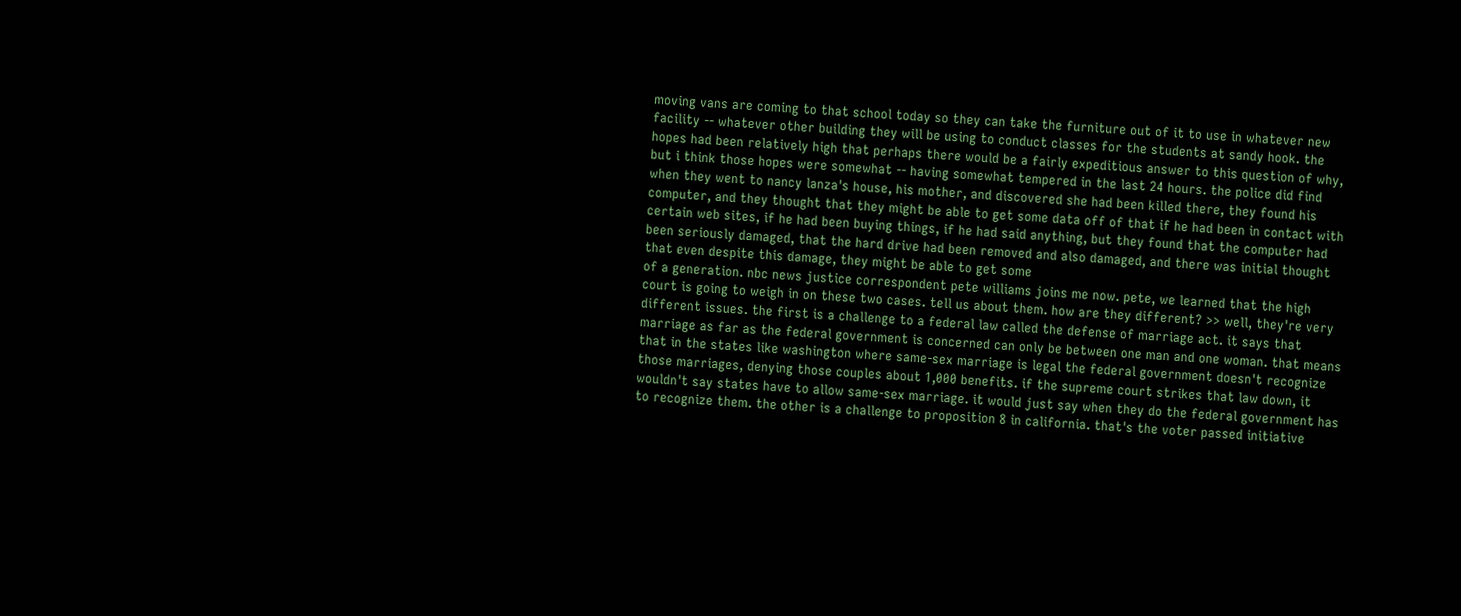moving vans are coming to that school today so they can take the furniture out of it to use in whatever new facility -- whatever other building they will be using to conduct classes for the students at sandy hook. the hopes had been relatively high that perhaps there would be a fairly expeditious answer to this question of why, but i think those hopes were somewhat -- having somewhat tempered in the last 24 hours. the police did find when they went to nancy lanza's house, his mother, and discovered she had been killed there, they found his computer, and they thought that they might be able to get some data off of that if he had been in contact with certain web sites, if he had been buying things, if he had said anything, but they found that the computer had been seriously damaged, that the hard drive had been removed and also damaged, and there was initial thought that even despite this damage, they might be able to get some
of a generation. nbc news justice correspondent pete williams joins me now. pete, we learned that the high court is going to weigh in on these two cases. tell us about them. how are they different? >> well, they're very different issues. the first is a challenge to a federal law called the defense of marriage act. it says that marriage as far as the federal government is concerned can only be between one man and one woman. that means that in the states like washington where same-sex marriage is legal the federal government doesn't recognize those marriages, denying those couples about 1,000 benefits. if the supreme court strikes that law down, it wouldn't say states have to allow same-sex marriage. it would just say when they do the federal government has to recognize them. the other is a challenge to proposition 8 in california. that's the voter passed initiative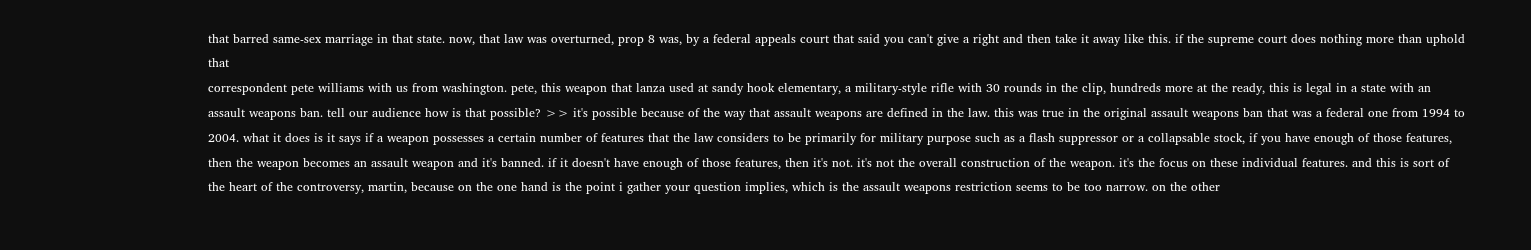that barred same-sex marriage in that state. now, that law was overturned, prop 8 was, by a federal appeals court that said you can't give a right and then take it away like this. if the supreme court does nothing more than uphold that
correspondent pete williams with us from washington. pete, this weapon that lanza used at sandy hook elementary, a military-style rifle with 30 rounds in the clip, hundreds more at the ready, this is legal in a state with an assault weapons ban. tell our audience how is that possible? >> it's possible because of the way that assault weapons are defined in the law. this was true in the original assault weapons ban that was a federal one from 1994 to 2004. what it does is it says if a weapon possesses a certain number of features that the law considers to be primarily for military purpose such as a flash suppressor or a collapsable stock, if you have enough of those features, then the weapon becomes an assault weapon and it's banned. if it doesn't have enough of those features, then it's not. it's not the overall construction of the weapon. it's the focus on these individual features. and this is sort of the heart of the controversy, martin, because on the one hand is the point i gather your question implies, which is the assault weapons restriction seems to be too narrow. on the other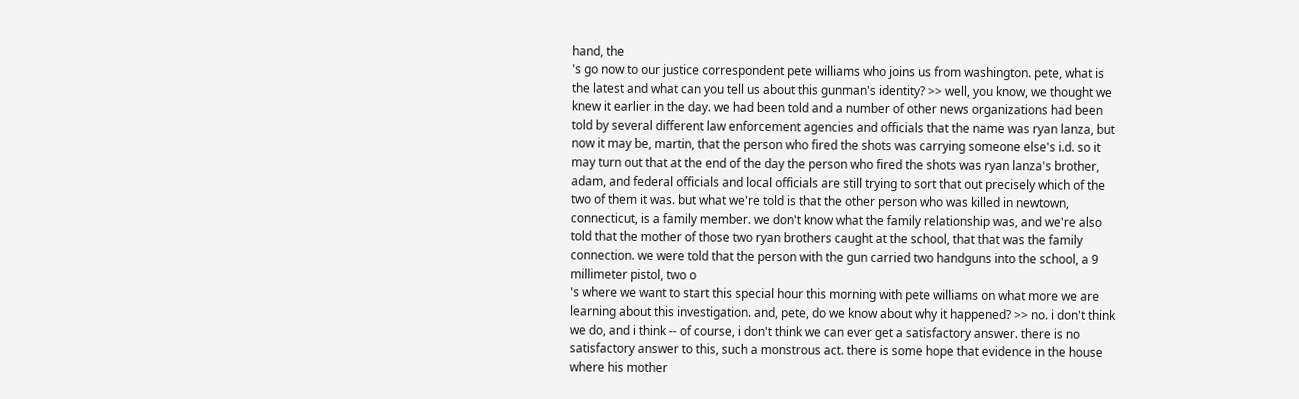hand, the
's go now to our justice correspondent pete williams who joins us from washington. pete, what is the latest and what can you tell us about this gunman's identity? >> well, you know, we thought we knew it earlier in the day. we had been told and a number of other news organizations had been told by several different law enforcement agencies and officials that the name was ryan lanza, but now it may be, martin, that the person who fired the shots was carrying someone else's i.d. so it may turn out that at the end of the day the person who fired the shots was ryan lanza's brother, adam, and federal officials and local officials are still trying to sort that out precisely which of the two of them it was. but what we're told is that the other person who was killed in newtown, connecticut, is a family member. we don't know what the family relationship was, and we're also told that the mother of those two ryan brothers caught at the school, that that was the family connection. we were told that the person with the gun carried two handguns into the school, a 9 millimeter pistol, two o
's where we want to start this special hour this morning with pete williams on what more we are learning about this investigation. and, pete, do we know about why it happened? >> no. i don't think we do, and i think -- of course, i don't think we can ever get a satisfactory answer. there is no satisfactory answer to this, such a monstrous act. there is some hope that evidence in the house where his mother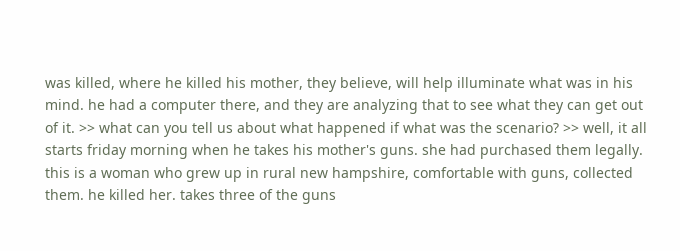was killed, where he killed his mother, they believe, will help illuminate what was in his mind. he had a computer there, and they are analyzing that to see what they can get out of it. >> what can you tell us about what happened if what was the scenario? >> well, it all starts friday morning when he takes his mother's guns. she had purchased them legally. this is a woman who grew up in rural new hampshire, comfortable with guns, collected them. he killed her. takes three of the guns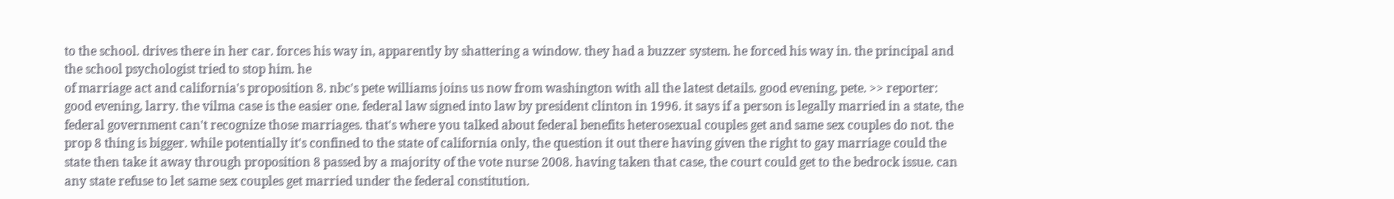to the school. drives there in her car. forces his way in, apparently by shattering a window. they had a buzzer system. he forced his way in. the principal and the school psychologist tried to stop him. he
of marriage act and california's proposition 8. nbc's pete williams joins us now from washington with all the latest details. good evening, pete. >> reporter: good evening, larry. the vilma case is the easier one. federal law signed into law by president clinton in 1996. it says if a person is legally married in a state, the federal government can't recognize those marriages. that's where you talked about federal benefits heterosexual couples get and same sex couples do not. the prop 8 thing is bigger. while potentially it's confined to the state of california only, the question it out there having given the right to gay marriage could the state then take it away through proposition 8 passed by a majority of the vote nurse 2008. having taken that case, the court could get to the bedrock issue. can any state refuse to let same sex couples get married under the federal constitution.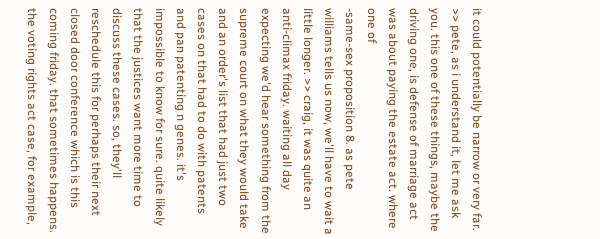it could potentially be narrow or very far. >> pete, as i understand it, let me ask you. this one of these things, maybe the driving one, is defense of marriage act was about paying the estate act. where one of
-same-sex proposition 8. as pete williams tells us now, we'll have to wait a little longer. >> craig, it was quite an anti-climax friday. waiting all day expecting we'd hear something from the supreme court on what they would take and an order's list that had just two cases on that had to do with patents and pan patenting n genes. it's impossible to know for sure. quite likely that the justices want more time to discuss these cases. so, they'll reschedule this for perhaps their next closed door conference which is this coming friday. that sometimes happens. the voting rights act case, for example,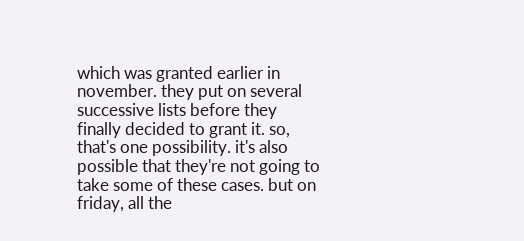which was granted earlier in november. they put on several successive lists before they finally decided to grant it. so, that's one possibility. it's also possible that they're not going to take some of these cases. but on friday, all the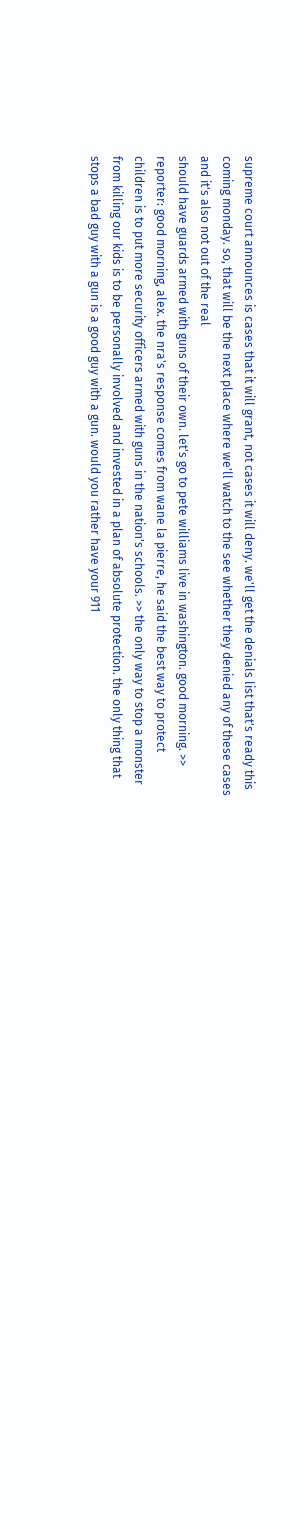supreme court announces is cases that it will grant, not cases it will deny. we'll get the denials list that's ready this coming monday. so, that will be the next place where we'll watch to the see whether they denied any of these cases and it's also not out of the real
should have guards armed with guns of their own. let's go to pete williams live in washington. good morning. >> reporter: good morning, alex. the nra's response comes from wane la pierre, he said the best way to protect children is to put more security officers armed with guns in the nation's schools. >> the only way to stop a monster from killing our kids is to be personally involved and invested in a plan of absolute protection. the only thing that stops a bad guy with a gun is a good guy with a gun. would you rather have your 911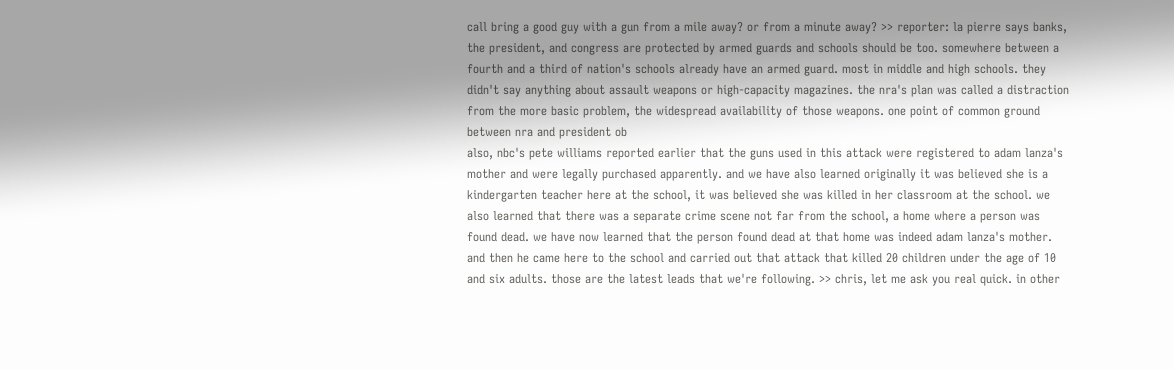call bring a good guy with a gun from a mile away? or from a minute away? >> reporter: la pierre says banks, the president, and congress are protected by armed guards and schools should be too. somewhere between a fourth and a third of nation's schools already have an armed guard. most in middle and high schools. they didn't say anything about assault weapons or high-capacity magazines. the nra's plan was called a distraction from the more basic problem, the widespread availability of those weapons. one point of common ground between nra and president ob
also, nbc's pete williams reported earlier that the guns used in this attack were registered to adam lanza's mother and were legally purchased apparently. and we have also learned originally it was believed she is a kindergarten teacher here at the school, it was believed she was killed in her classroom at the school. we also learned that there was a separate crime scene not far from the school, a home where a person was found dead. we have now learned that the person found dead at that home was indeed adam lanza's mother. and then he came here to the school and carried out that attack that killed 20 children under the age of 10 and six adults. those are the latest leads that we're following. >> chris, let me ask you real quick. in other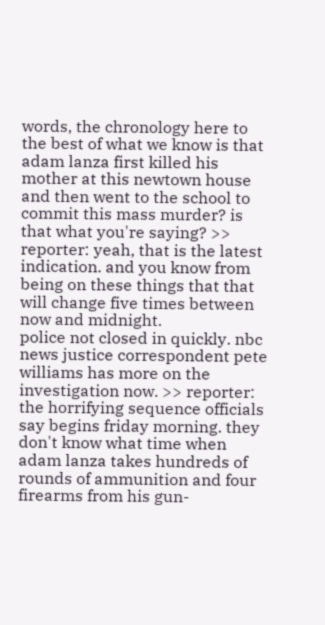words, the chronology here to the best of what we know is that adam lanza first killed his mother at this newtown house and then went to the school to commit this mass murder? is that what you're saying? >> reporter: yeah, that is the latest indication. and you know from being on these things that that will change five times between now and midnight.
police not closed in quickly. nbc news justice correspondent pete williams has more on the investigation now. >> reporter: the horrifying sequence officials say begins friday morning. they don't know what time when adam lanza takes hundreds of rounds of ammunition and four firearms from his gun-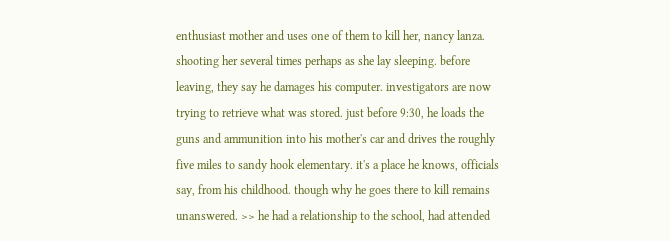enthusiast mother and uses one of them to kill her, nancy lanza. shooting her several times perhaps as she lay sleeping. before leaving, they say he damages his computer. investigators are now trying to retrieve what was stored. just before 9:30, he loads the guns and ammunition into his mother's car and drives the roughly five miles to sandy hook elementary. it's a place he knows, officials say, from his childhood. though why he goes there to kill remains unanswered. >> he had a relationship to the school, had attended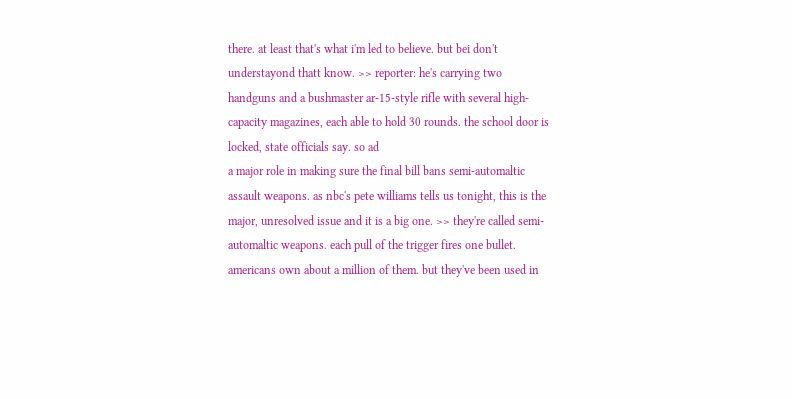there. at least that's what i'm led to believe. but bei don't understayond thatt know. >> reporter: he's carrying two handguns and a bushmaster ar-15-style rifle with several high-capacity magazines, each able to hold 30 rounds. the school door is locked, state officials say. so ad
a major role in making sure the final bill bans semi-automaltic assault weapons. as nbc's pete williams tells us tonight, this is the major, unresolved issue and it is a big one. >> they're called semi-automaltic weapons. each pull of the trigger fires one bullet. americans own about a million of them. but they've been used in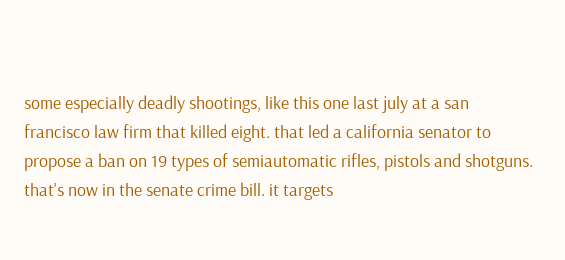some especially deadly shootings, like this one last july at a san francisco law firm that killed eight. that led a california senator to propose a ban on 19 types of semiautomatic rifles, pistols and shotguns. that's now in the senate crime bill. it targets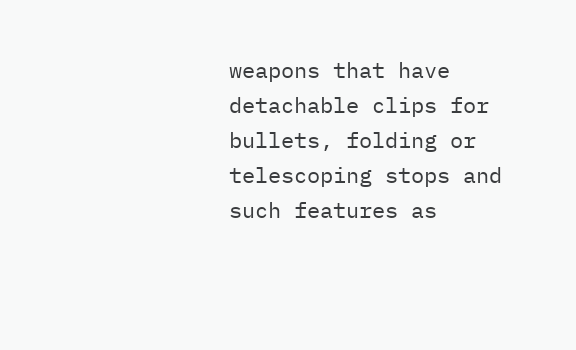weapons that have detachable clips for bullets, folding or telescoping stops and such features as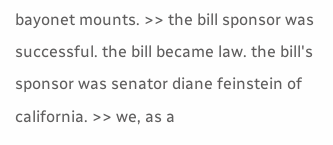bayonet mounts. >> the bill sponsor was successful. the bill became law. the bill's sponsor was senator diane feinstein of california. >> we, as a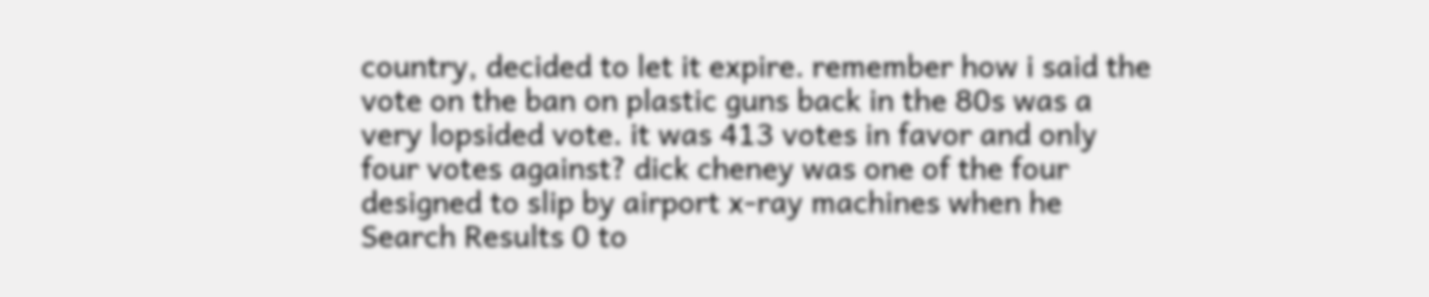country, decided to let it expire. remember how i said the vote on the ban on plastic guns back in the 80s was a very lopsided vote. it was 413 votes in favor and only four votes against? dick cheney was one of the four designed to slip by airport x-ray machines when he
Search Results 0 to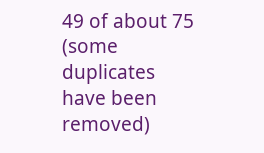49 of about 75 (some duplicates have been removed)